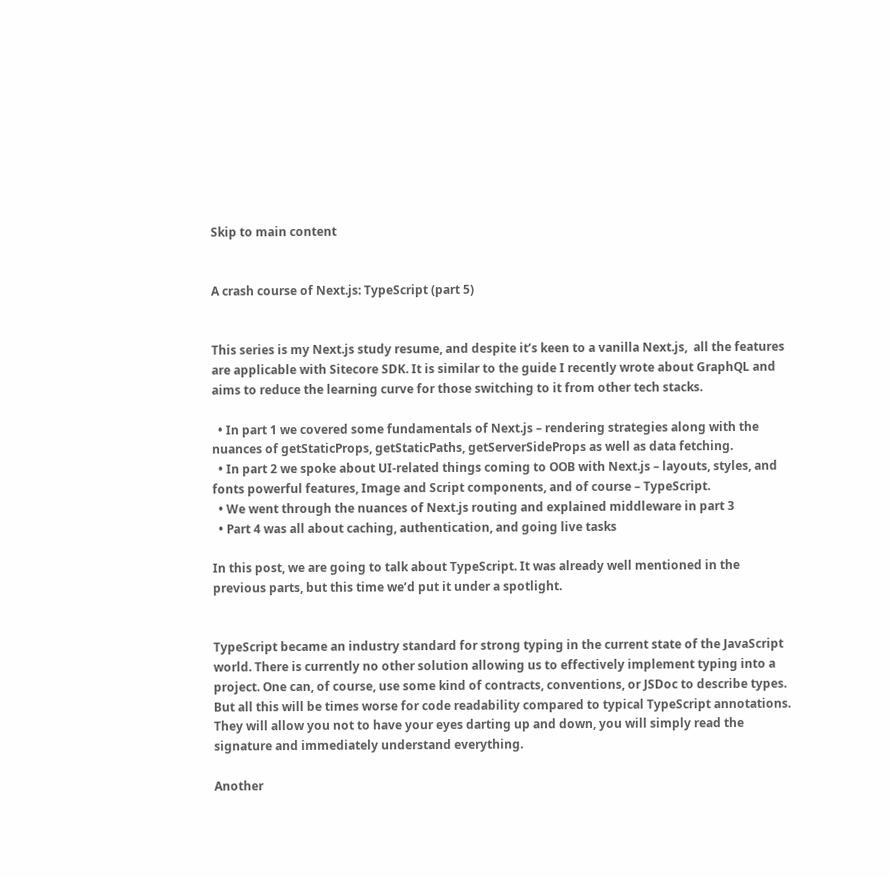Skip to main content


A crash course of Next.js: TypeScript (part 5)


This series is my Next.js study resume, and despite it’s keen to a vanilla Next.js,  all the features are applicable with Sitecore SDK. It is similar to the guide I recently wrote about GraphQL and aims to reduce the learning curve for those switching to it from other tech stacks.

  • In part 1 we covered some fundamentals of Next.js – rendering strategies along with the nuances of getStaticProps, getStaticPaths, getServerSideProps as well as data fetching.
  • In part 2 we spoke about UI-related things coming to OOB with Next.js – layouts, styles, and fonts powerful features, Image and Script components, and of course – TypeScript.
  • We went through the nuances of Next.js routing and explained middleware in part 3
  • Part 4 was all about caching, authentication, and going live tasks

In this post, we are going to talk about TypeScript. It was already well mentioned in the previous parts, but this time we’d put it under a spotlight.


TypeScript became an industry standard for strong typing in the current state of the JavaScript world. There is currently no other solution allowing us to effectively implement typing into a project. One can, of course, use some kind of contracts, conventions, or JSDoc to describe types. But all this will be times worse for code readability compared to typical TypeScript annotations. They will allow you not to have your eyes darting up and down, you will simply read the signature and immediately understand everything.

Another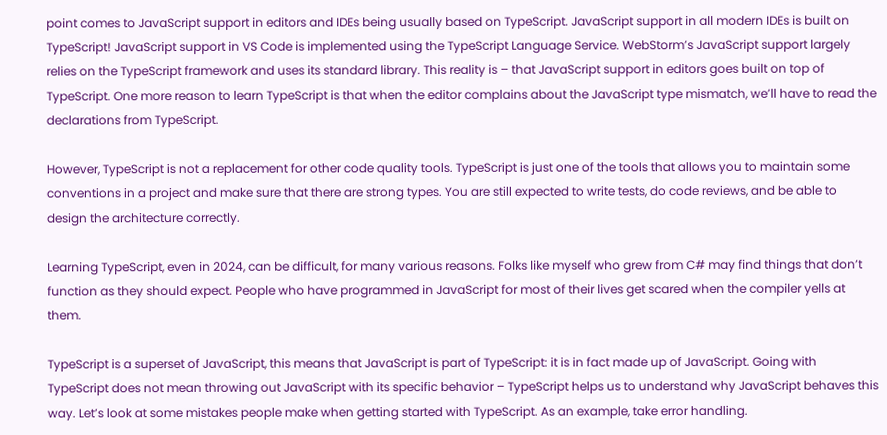point comes to JavaScript support in editors and IDEs being usually based on TypeScript. JavaScript support in all modern IDEs is built on TypeScript! JavaScript support in VS Code is implemented using the TypeScript Language Service. WebStorm’s JavaScript support largely relies on the TypeScript framework and uses its standard library. This reality is – that JavaScript support in editors goes built on top of TypeScript. One more reason to learn TypeScript is that when the editor complains about the JavaScript type mismatch, we’ll have to read the declarations from TypeScript.

However, TypeScript is not a replacement for other code quality tools. TypeScript is just one of the tools that allows you to maintain some conventions in a project and make sure that there are strong types. You are still expected to write tests, do code reviews, and be able to design the architecture correctly.

Learning TypeScript, even in 2024, can be difficult, for many various reasons. Folks like myself who grew from C# may find things that don’t function as they should expect. People who have programmed in JavaScript for most of their lives get scared when the compiler yells at them.

TypeScript is a superset of JavaScript, this means that JavaScript is part of TypeScript: it is in fact made up of JavaScript. Going with TypeScript does not mean throwing out JavaScript with its specific behavior – TypeScript helps us to understand why JavaScript behaves this way. Let’s look at some mistakes people make when getting started with TypeScript. As an example, take error handling.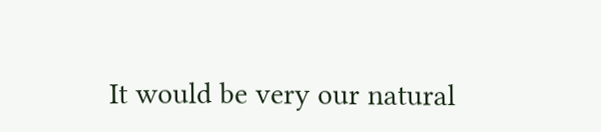It would be very our natural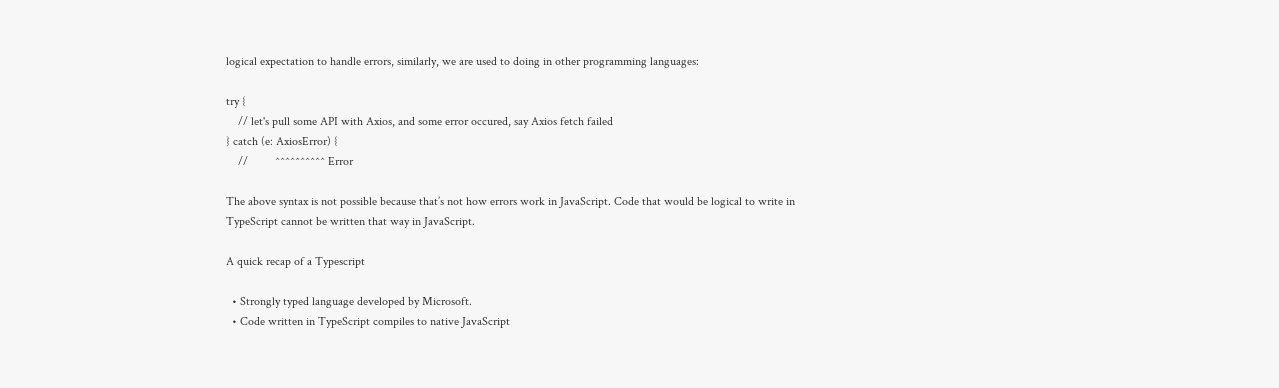logical expectation to handle errors, similarly, we are used to doing in other programming languages:

try {
    // let's pull some API with Axios, and some error occured, say Axios fetch failed
} catch (e: AxiosError) {
    //         ^^^^^^^^^^ Error

The above syntax is not possible because that’s not how errors work in JavaScript. Code that would be logical to write in TypeScript cannot be written that way in JavaScript.

A quick recap of a Typescript

  • Strongly typed language developed by Microsoft.
  • Code written in TypeScript compiles to native JavaScript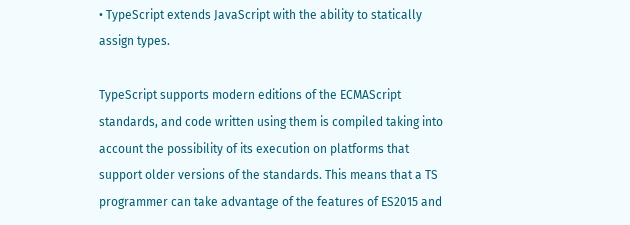• TypeScript extends JavaScript with the ability to statically assign types.

TypeScript supports modern editions of the ECMAScript standards, and code written using them is compiled taking into account the possibility of its execution on platforms that support older versions of the standards. This means that a TS programmer can take advantage of the features of ES2015 and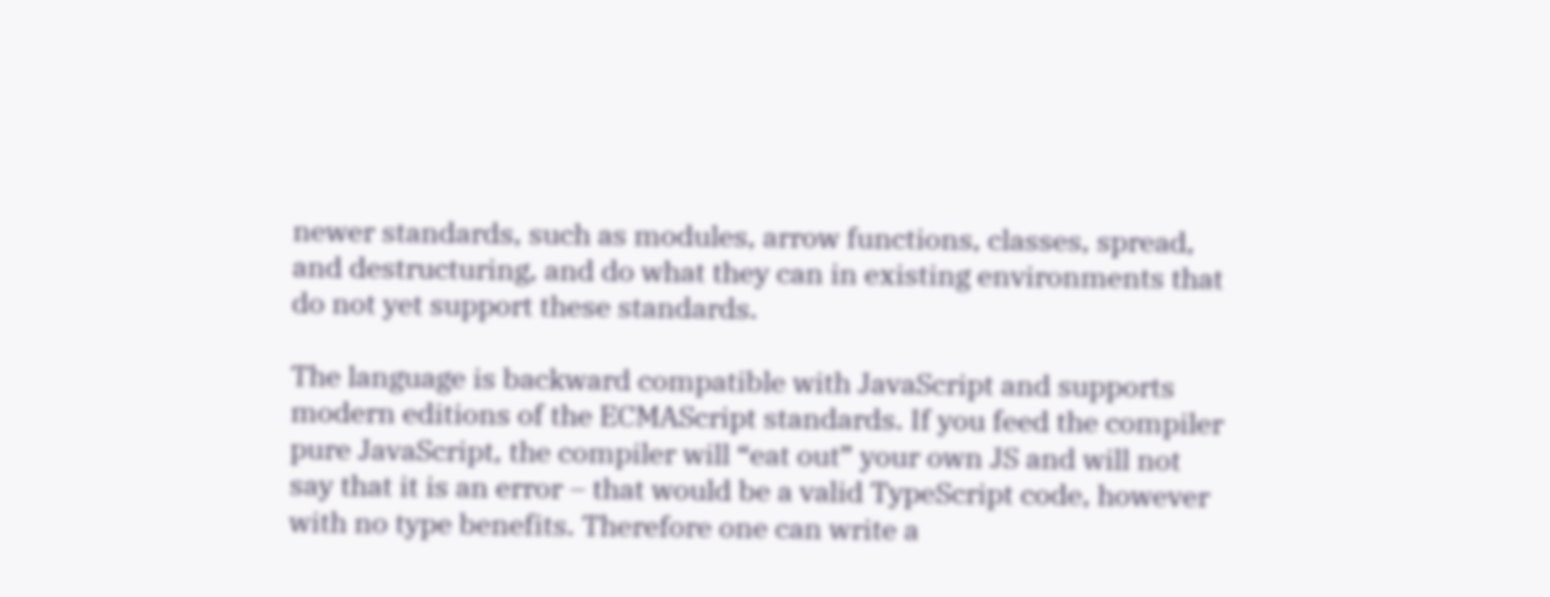newer standards, such as modules, arrow functions, classes, spread, and destructuring, and do what they can in existing environments that do not yet support these standards.

The language is backward compatible with JavaScript and supports modern editions of the ECMAScript standards. If you feed the compiler pure JavaScript, the compiler will “eat out” your own JS and will not say that it is an error – that would be a valid TypeScript code, however with no type benefits. Therefore one can write a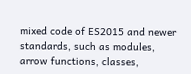mixed code of ES2015 and newer standards, such as modules, arrow functions, classes,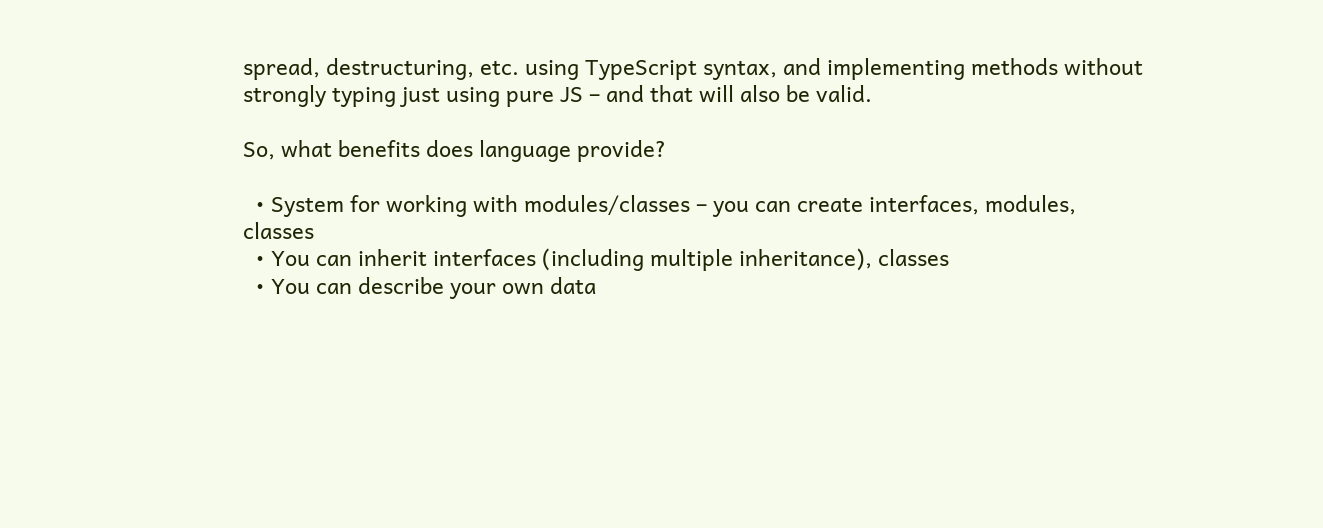spread, destructuring, etc. using TypeScript syntax, and implementing methods without strongly typing just using pure JS – and that will also be valid.

So, what benefits does language provide?

  • System for working with modules/classes – you can create interfaces, modules, classes
  • You can inherit interfaces (including multiple inheritance), classes
  • You can describe your own data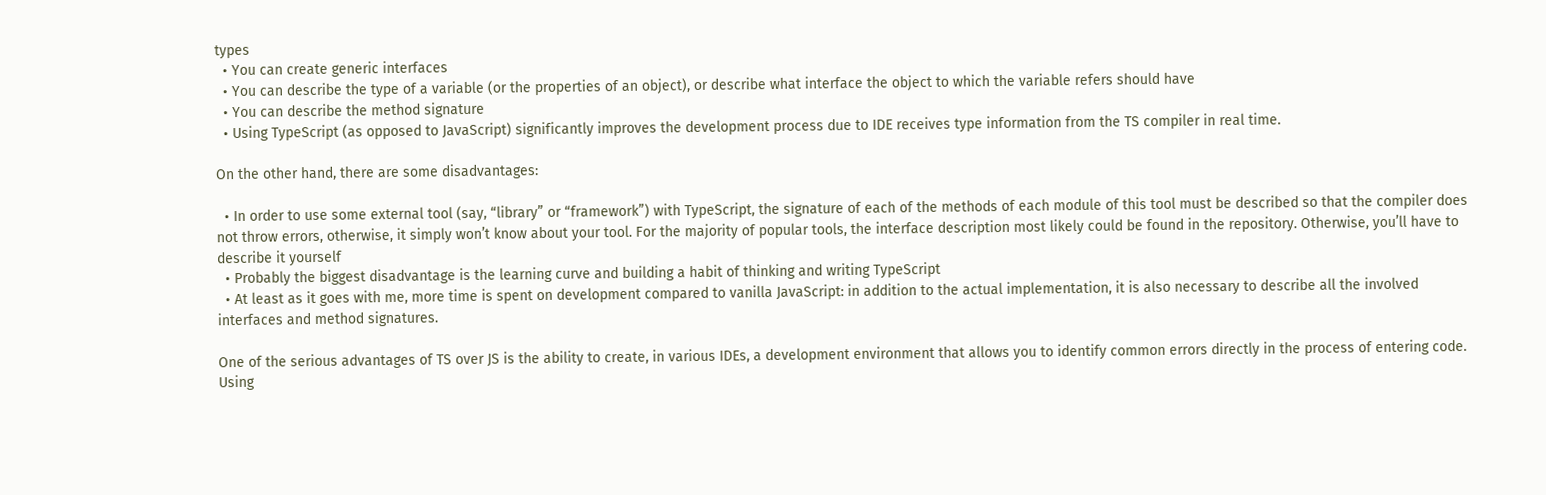types
  • You can create generic interfaces
  • You can describe the type of a variable (or the properties of an object), or describe what interface the object to which the variable refers should have
  • You can describe the method signature
  • Using TypeScript (as opposed to JavaScript) significantly improves the development process due to IDE receives type information from the TS compiler in real time.

On the other hand, there are some disadvantages:

  • In order to use some external tool (say, “library” or “framework”) with TypeScript, the signature of each of the methods of each module of this tool must be described so that the compiler does not throw errors, otherwise, it simply won’t know about your tool. For the majority of popular tools, the interface description most likely could be found in the repository. Otherwise, you’ll have to describe it yourself
  • Probably the biggest disadvantage is the learning curve and building a habit of thinking and writing TypeScript
  • At least as it goes with me, more time is spent on development compared to vanilla JavaScript: in addition to the actual implementation, it is also necessary to describe all the involved interfaces and method signatures.

One of the serious advantages of TS over JS is the ability to create, in various IDEs, a development environment that allows you to identify common errors directly in the process of entering code. Using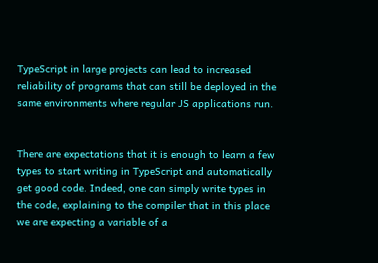TypeScript in large projects can lead to increased reliability of programs that can still be deployed in the same environments where regular JS applications run.


There are expectations that it is enough to learn a few types to start writing in TypeScript and automatically get good code. Indeed, one can simply write types in the code, explaining to the compiler that in this place we are expecting a variable of a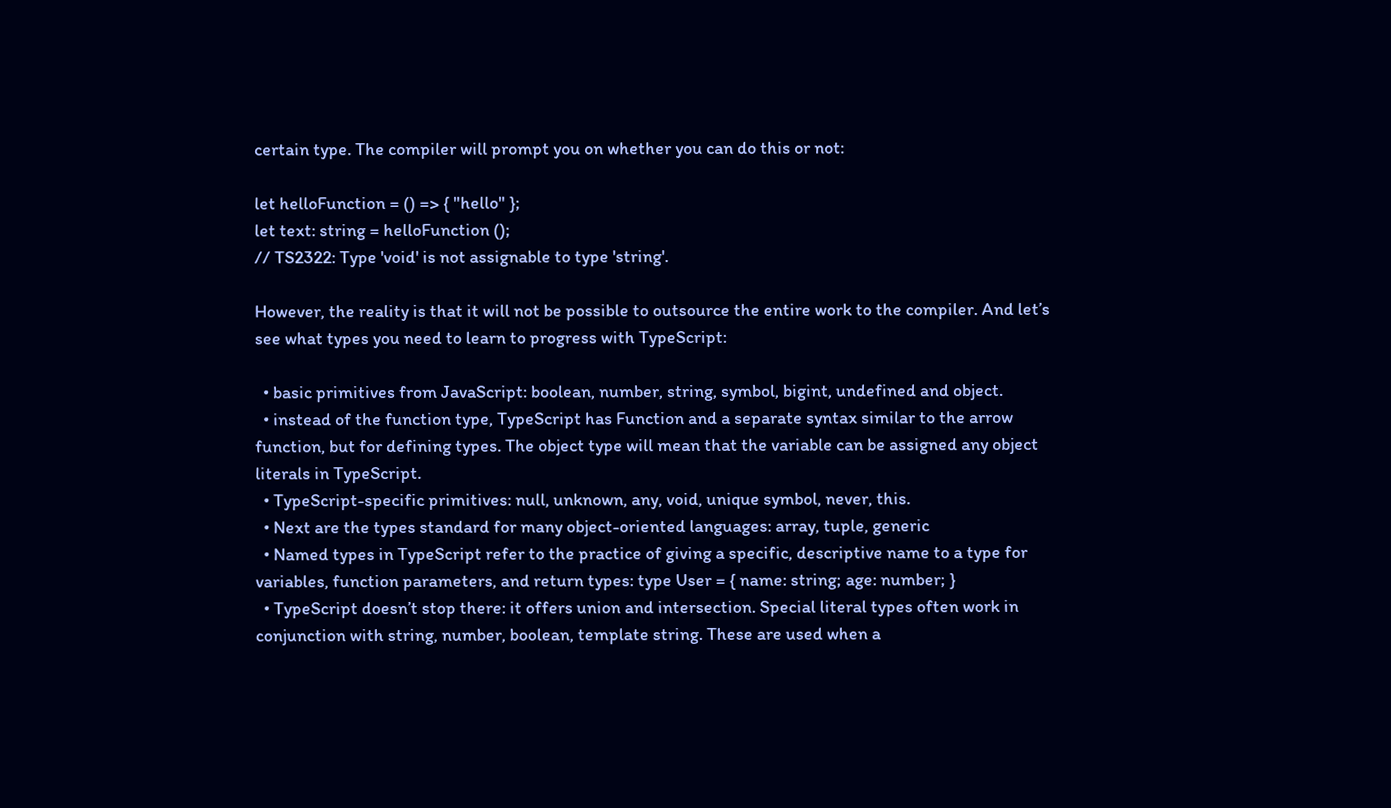certain type. The compiler will prompt you on whether you can do this or not:

let helloFunction = () => { "hello" };
let text: string = helloFunction ();
// TS2322: Type 'void' is not assignable to type 'string'.

However, the reality is that it will not be possible to outsource the entire work to the compiler. And let’s see what types you need to learn to progress with TypeScript:

  • basic primitives from JavaScript: boolean, number, string, symbol, bigint, undefined and object.
  • instead of the function type, TypeScript has Function and a separate syntax similar to the arrow function, but for defining types. The object type will mean that the variable can be assigned any object literals in TypeScript.
  • TypeScript-specific primitives: null, unknown, any, void, unique symbol, never, this.
  • Next are the types standard for many object-oriented languages: array, tuple, generic
  • Named types in TypeScript refer to the practice of giving a specific, descriptive name to a type for variables, function parameters, and return types: type User = { name: string; age: number; }
  • TypeScript doesn’t stop there: it offers union and intersection. Special literal types often work in conjunction with string, number, boolean, template string. These are used when a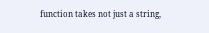function takes not just a string,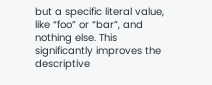but a specific literal value, like “foo” or “bar”, and nothing else. This significantly improves the descriptive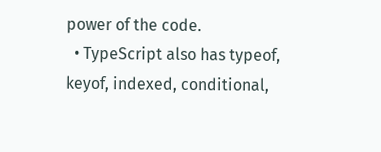power of the code.
  • TypeScript also has typeof, keyof, indexed, conditional,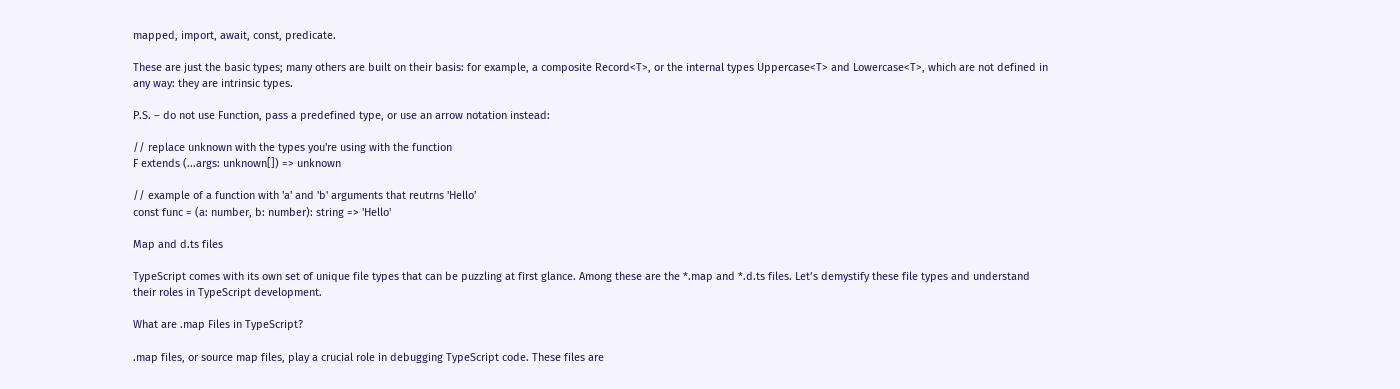mapped, import, await, const, predicate.

These are just the basic types; many others are built on their basis: for example, a composite Record<T>, or the internal types Uppercase<T> and Lowercase<T>, which are not defined in any way: they are intrinsic types.

P.S. – do not use Function, pass a predefined type, or use an arrow notation instead:

// replace unknown with the types you're using with the function
F extends (...args: unknown[]) => unknown

// example of a function with 'a' and 'b' arguments that reutrns 'Hello'
const func = (a: number, b: number): string => 'Hello'

Map and d.ts files

TypeScript comes with its own set of unique file types that can be puzzling at first glance. Among these are the *.map and *.d.ts files. Let’s demystify these file types and understand their roles in TypeScript development.

What are .map Files in TypeScript?

.map files, or source map files, play a crucial role in debugging TypeScript code. These files are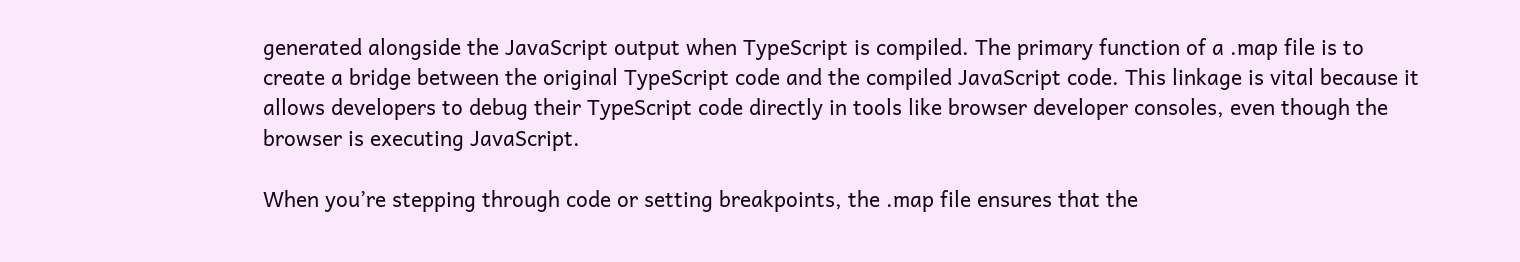generated alongside the JavaScript output when TypeScript is compiled. The primary function of a .map file is to create a bridge between the original TypeScript code and the compiled JavaScript code. This linkage is vital because it allows developers to debug their TypeScript code directly in tools like browser developer consoles, even though the browser is executing JavaScript.

When you’re stepping through code or setting breakpoints, the .map file ensures that the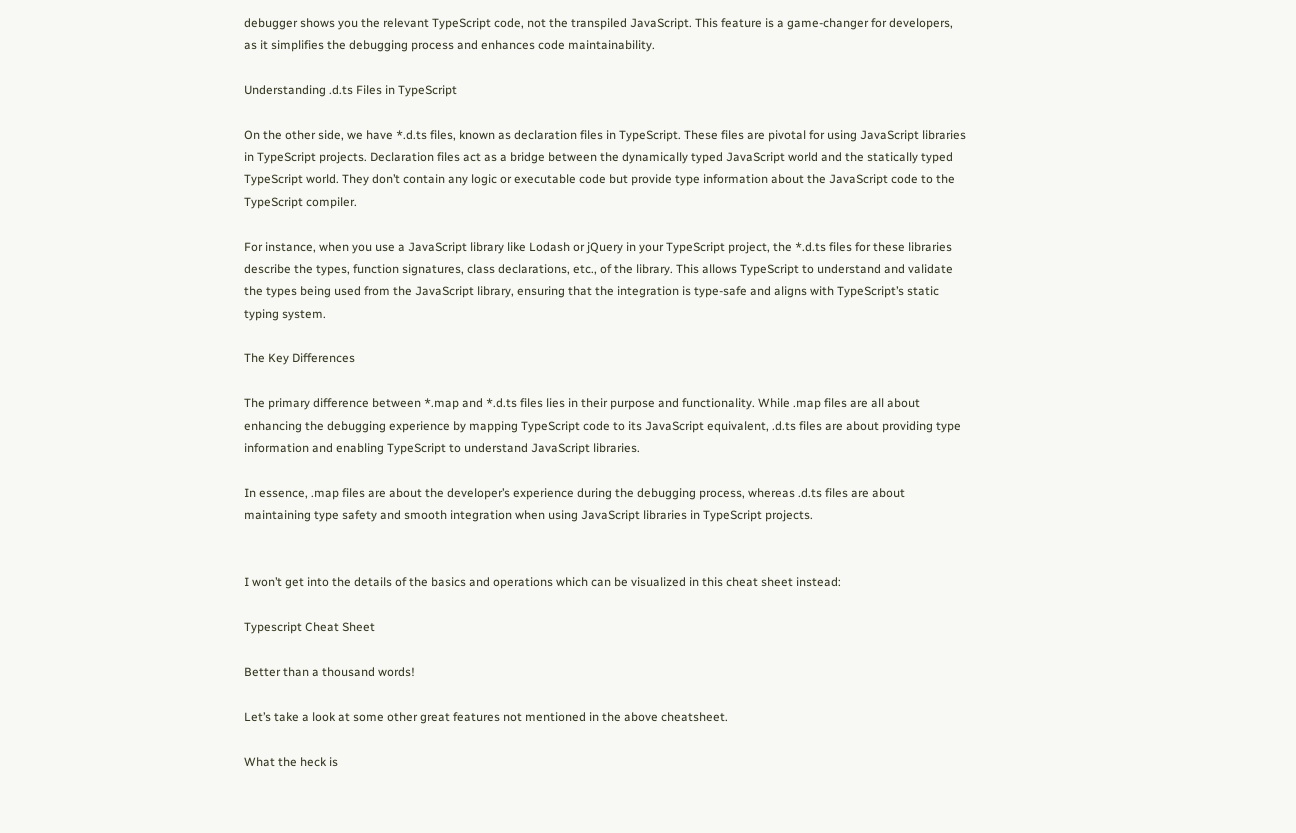debugger shows you the relevant TypeScript code, not the transpiled JavaScript. This feature is a game-changer for developers, as it simplifies the debugging process and enhances code maintainability.

Understanding .d.ts Files in TypeScript

On the other side, we have *.d.ts files, known as declaration files in TypeScript. These files are pivotal for using JavaScript libraries in TypeScript projects. Declaration files act as a bridge between the dynamically typed JavaScript world and the statically typed TypeScript world. They don’t contain any logic or executable code but provide type information about the JavaScript code to the TypeScript compiler.

For instance, when you use a JavaScript library like Lodash or jQuery in your TypeScript project, the *.d.ts files for these libraries describe the types, function signatures, class declarations, etc., of the library. This allows TypeScript to understand and validate the types being used from the JavaScript library, ensuring that the integration is type-safe and aligns with TypeScript’s static typing system.

The Key Differences

The primary difference between *.map and *.d.ts files lies in their purpose and functionality. While .map files are all about enhancing the debugging experience by mapping TypeScript code to its JavaScript equivalent, .d.ts files are about providing type information and enabling TypeScript to understand JavaScript libraries.

In essence, .map files are about the developer’s experience during the debugging process, whereas .d.ts files are about maintaining type safety and smooth integration when using JavaScript libraries in TypeScript projects.


I won’t get into the details of the basics and operations which can be visualized in this cheat sheet instead:

Typescript Cheat Sheet

Better than a thousand words!

Let’s take a look at some other great features not mentioned in the above cheatsheet.

What the heck is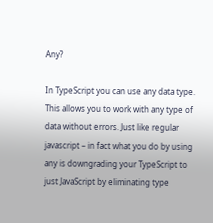Any?

In TypeScript you can use any data type. This allows you to work with any type of data without errors. Just like regular javascript – in fact what you do by using any is downgrading your TypeScript to just JavaScript by eliminating type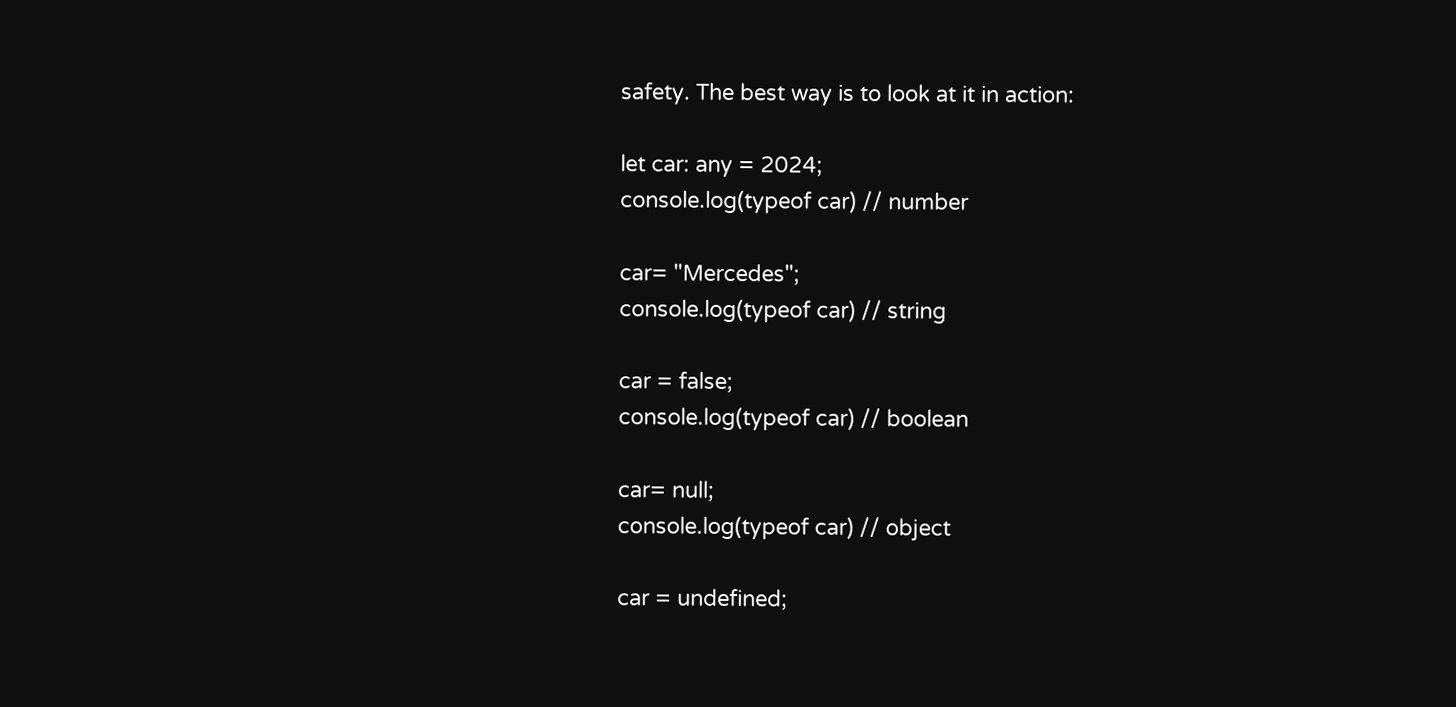safety. The best way is to look at it in action:

let car: any = 2024;
console.log(typeof car) // number

car= "Mercedes";
console.log(typeof car) // string

car = false;
console.log(typeof car) // boolean

car= null;
console.log(typeof car) // object

car = undefined;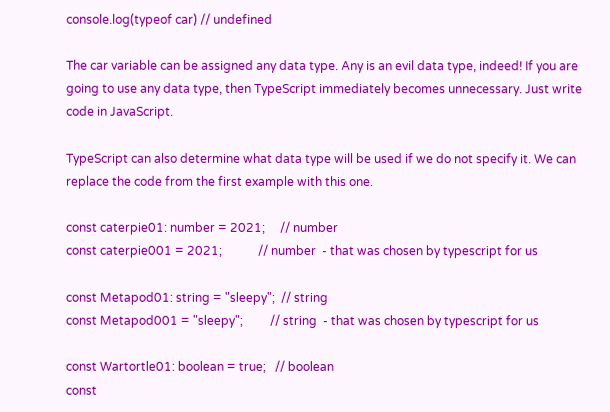console.log(typeof car) // undefined

The car variable can be assigned any data type. Any is an evil data type, indeed! If you are going to use any data type, then TypeScript immediately becomes unnecessary. Just write code in JavaScript.

TypeScript can also determine what data type will be used if we do not specify it. We can replace the code from the first example with this one.

const caterpie01: number = 2021;     // number
const caterpie001 = 2021;            // number  - that was chosen by typescript for us

const Metapod01: string = "sleepy";  // string
const Metapod001 = "sleepy";         // string  - that was chosen by typescript for us

const Wartortle01: boolean = true;   // boolean
const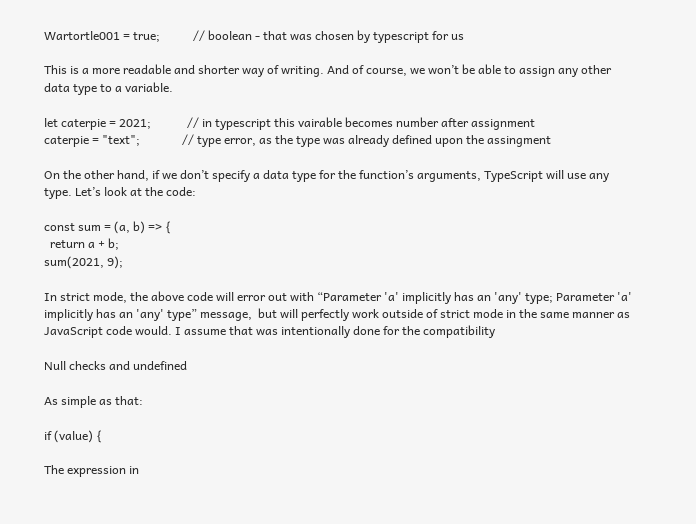Wartortle001 = true;           // boolean - that was chosen by typescript for us

This is a more readable and shorter way of writing. And of course, we won’t be able to assign any other data type to a variable.

let caterpie = 2021;            // in typescript this vairable becomes number after assignment
caterpie = "text";              // type error, as the type was already defined upon the assingment

On the other hand, if we don’t specify a data type for the function’s arguments, TypeScript will use any type. Let’s look at the code:

const sum = (a, b) => {
  return a + b;
sum(2021, 9);

In strict mode, the above code will error out with “Parameter 'a' implicitly has an 'any' type; Parameter 'a' implicitly has an 'any' type” message,  but will perfectly work outside of strict mode in the same manner as JavaScript code would. I assume that was intentionally done for the compatibility

Null checks and undefined

As simple as that:

if (value) {

The expression in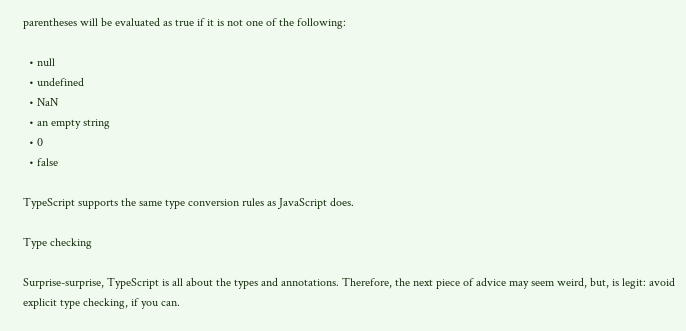parentheses will be evaluated as true if it is not one of the following:

  • null
  • undefined
  • NaN
  • an empty string
  • 0
  • false

TypeScript supports the same type conversion rules as JavaScript does.

Type checking

Surprise-surprise, TypeScript is all about the types and annotations. Therefore, the next piece of advice may seem weird, but, is legit: avoid explicit type checking, if you can.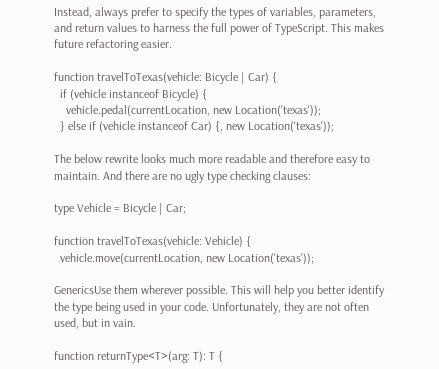Instead, always prefer to specify the types of variables, parameters, and return values to harness the full power of TypeScript. This makes future refactoring easier.

function travelToTexas(vehicle: Bicycle | Car) {
  if (vehicle instanceof Bicycle) {
    vehicle.pedal(currentLocation, new Location('texas'));
  } else if (vehicle instanceof Car) {, new Location('texas'));

The below rewrite looks much more readable and therefore easy to maintain. And there are no ugly type checking clauses:

type Vehicle = Bicycle | Car;

function travelToTexas(vehicle: Vehicle) {
  vehicle.move(currentLocation, new Location('texas'));

GenericsUse them wherever possible. This will help you better identify the type being used in your code. Unfortunately, they are not often used, but in vain.

function returnType<T>(arg: T): T {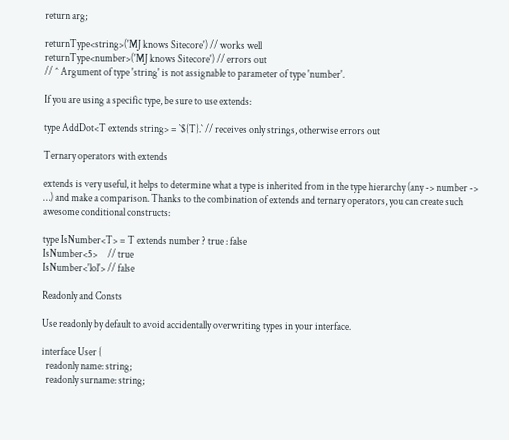return arg;

returnType<string>('MJ knows Sitecore') // works well
returnType<number>('MJ knows Sitecore') // errors out
// ^ Argument of type 'string' is not assignable to parameter of type 'number'.

If you are using a specific type, be sure to use extends:

type AddDot<T extends string> = `${T}.` // receives only strings, otherwise errors out

Ternary operators with extends

extends is very useful, it helps to determine what a type is inherited from in the type hierarchy (any -> number -> …) and make a comparison. Thanks to the combination of extends and ternary operators, you can create such awesome conditional constructs:

type IsNumber<T> = T extends number ? true : false
IsNumber<5>     // true
IsNumber<'lol'> // false

Readonly and Consts

Use readonly by default to avoid accidentally overwriting types in your interface.

interface User {
  readonly name: string;
  readonly surname: string;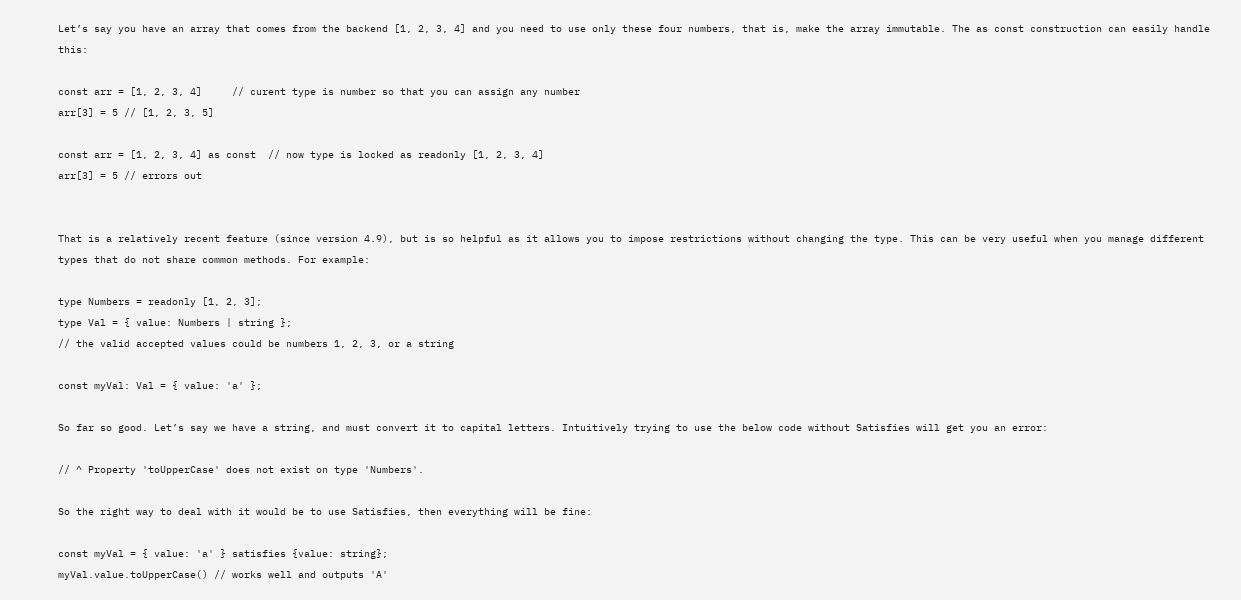Let’s say you have an array that comes from the backend [1, 2, 3, 4] and you need to use only these four numbers, that is, make the array immutable. The as const construction can easily handle this:

const arr = [1, 2, 3, 4]     // curent type is number so that you can assign any number
arr[3] = 5 // [1, 2, 3, 5]

const arr = [1, 2, 3, 4] as const  // now type is locked as readonly [1, 2, 3, 4]
arr[3] = 5 // errors out


That is a relatively recent feature (since version 4.9), but is so helpful as it allows you to impose restrictions without changing the type. This can be very useful when you manage different types that do not share common methods. For example:

type Numbers = readonly [1, 2, 3];
type Val = { value: Numbers | string };
// the valid accepted values could be numbers 1, 2, 3, or a string

const myVal: Val = { value: 'a' };

So far so good. Let’s say we have a string, and must convert it to capital letters. Intuitively trying to use the below code without Satisfies will get you an error:

// ^ Property 'toUpperCase' does not exist on type 'Numbers'.

So the right way to deal with it would be to use Satisfies, then everything will be fine:

const myVal = { value: 'a' } satisfies {value: string};
myVal.value.toUpperCase() // works well and outputs 'A'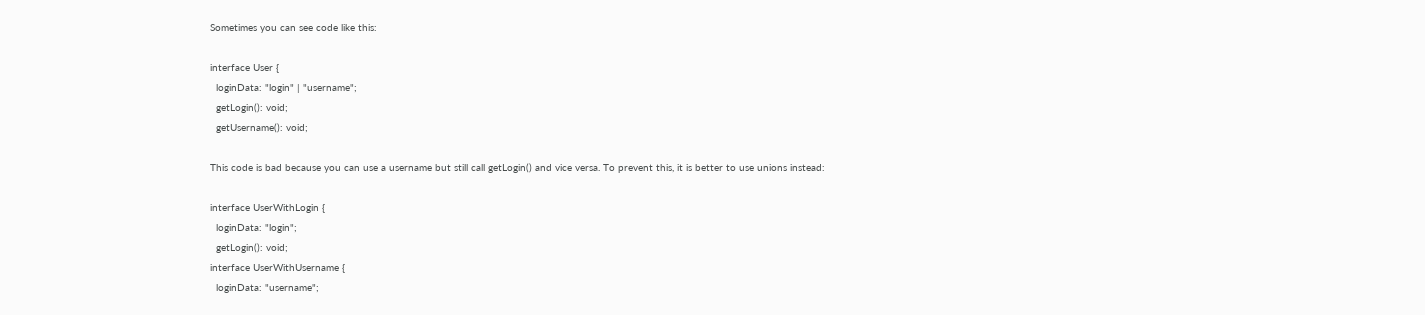Sometimes you can see code like this:

interface User {
  loginData: "login" | "username";
  getLogin(): void;
  getUsername(): void;

This code is bad because you can use a username but still call getLogin() and vice versa. To prevent this, it is better to use unions instead:

interface UserWithLogin {
  loginData: "login";
  getLogin(): void;
interface UserWithUsername {
  loginData: "username";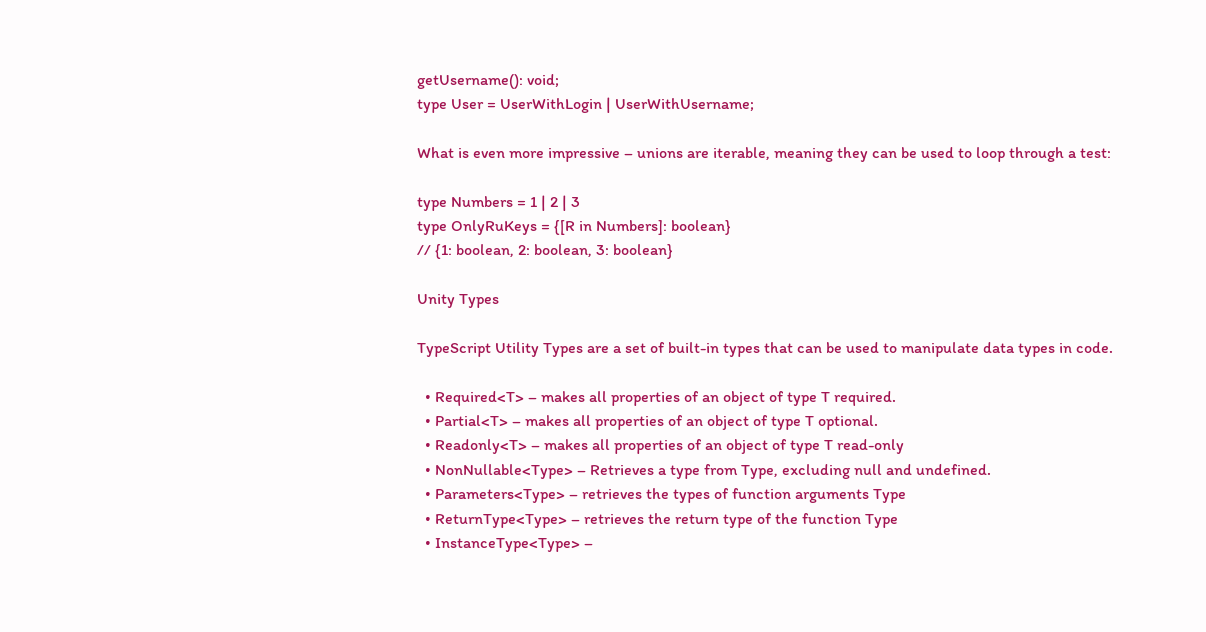getUsername(): void;
type User = UserWithLogin | UserWithUsername;

What is even more impressive – unions are iterable, meaning they can be used to loop through a test:

type Numbers = 1 | 2 | 3
type OnlyRuKeys = {[R in Numbers]: boolean}
// {1: boolean, 2: boolean, 3: boolean}

Unity Types

TypeScript Utility Types are a set of built-in types that can be used to manipulate data types in code.

  • Required<T> – makes all properties of an object of type T required.
  • Partial<T> – makes all properties of an object of type T optional.
  • Readonly<T> – makes all properties of an object of type T read-only
  • NonNullable<Type> – Retrieves a type from Type, excluding null and undefined.
  • Parameters<Type> – retrieves the types of function arguments Type
  • ReturnType<Type> – retrieves the return type of the function Type
  • InstanceType<Type> –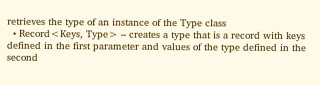retrieves the type of an instance of the Type class
  • Record<Keys, Type> – creates a type that is a record with keys defined in the first parameter and values of the type defined in the second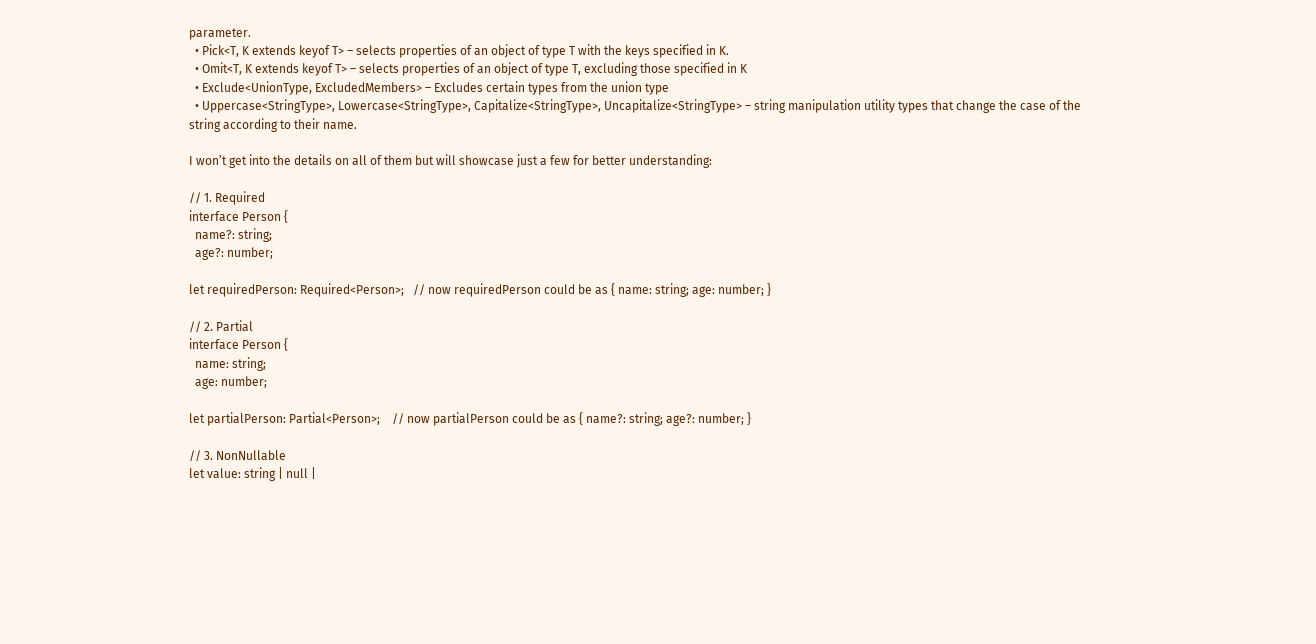parameter.
  • Pick<T, K extends keyof T> – selects properties of an object of type T with the keys specified in K.
  • Omit<T, K extends keyof T> – selects properties of an object of type T, excluding those specified in K
  • Exclude<UnionType, ExcludedMembers> – Excludes certain types from the union type
  • Uppercase<StringType>, Lowercase<StringType>, Capitalize<StringType>, Uncapitalize<StringType> – string manipulation utility types that change the case of the string according to their name.

I won’t get into the details on all of them but will showcase just a few for better understanding:

// 1. Required
interface Person {
  name?: string;
  age?: number;

let requiredPerson: Required<Person>;   // now requiredPerson could be as { name: string; age: number; }

// 2. Partial
interface Person {
  name: string;
  age: number;

let partialPerson: Partial<Person>;    // now partialPerson could be as { name?: string; age?: number; }

// 3. NonNullable
let value: string | null |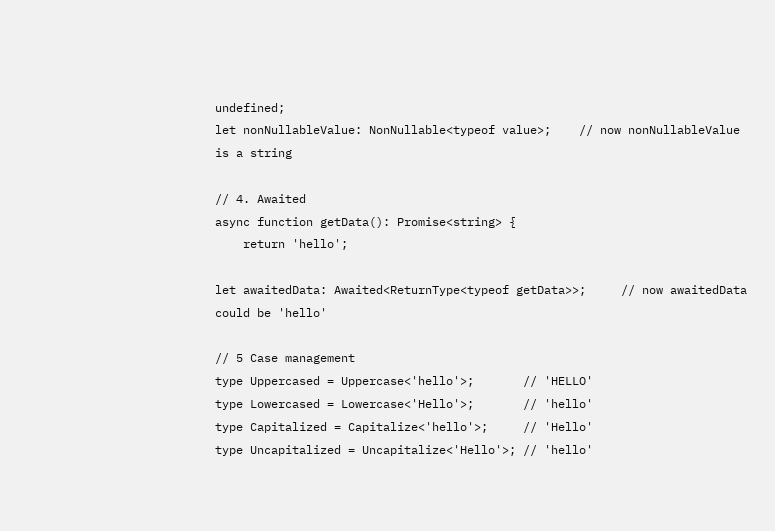undefined;
let nonNullableValue: NonNullable<typeof value>;    // now nonNullableValue is a string

// 4. Awaited
async function getData(): Promise<string> {
    return 'hello';

let awaitedData: Awaited<ReturnType<typeof getData>>;     // now awaitedData could be 'hello'

// 5 Case management
type Uppercased = Uppercase<'hello'>;       // 'HELLO'
type Lowercased = Lowercase<'Hello'>;       // 'hello'
type Capitalized = Capitalize<'hello'>;     // 'Hello'
type Uncapitalized = Uncapitalize<'Hello'>; // 'hello'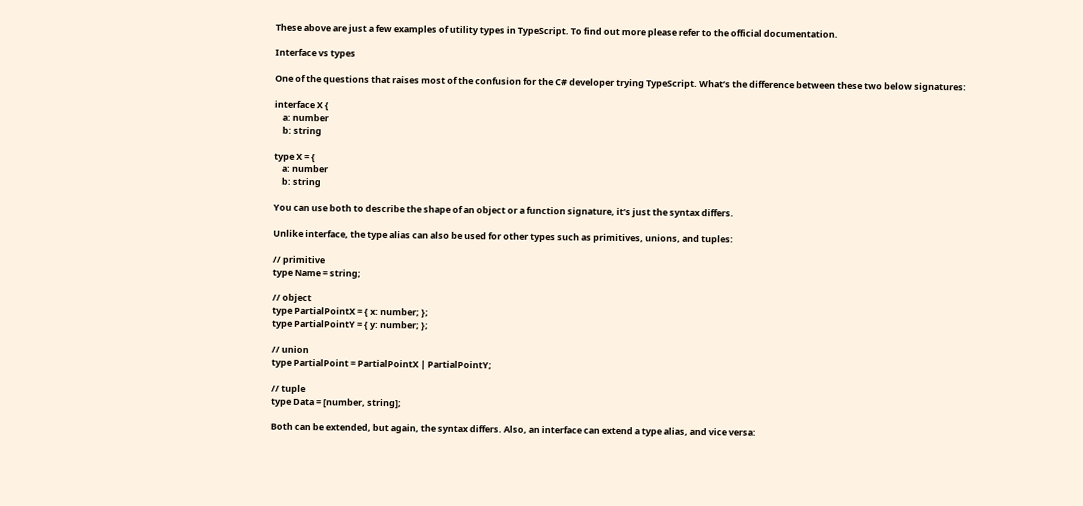These above are just a few examples of utility types in TypeScript. To find out more please refer to the official documentation.

Interface vs types

One of the questions that raises most of the confusion for the C# developer trying TypeScript. What’s the difference between these two below signatures:

interface X {
    a: number
    b: string

type X = {
    a: number
    b: string

You can use both to describe the shape of an object or a function signature, it’s just the syntax differs.

Unlike interface, the type alias can also be used for other types such as primitives, unions, and tuples:

// primitive
type Name = string;

// object
type PartialPointX = { x: number; };
type PartialPointY = { y: number; };

// union
type PartialPoint = PartialPointX | PartialPointY;

// tuple
type Data = [number, string];

Both can be extended, but again, the syntax differs. Also, an interface can extend a type alias, and vice versa: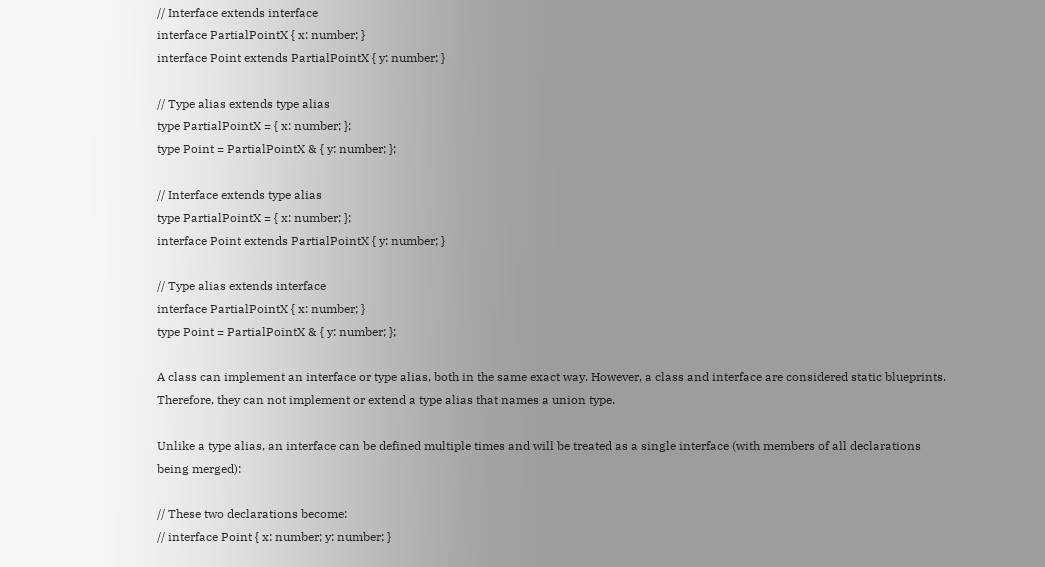// Interface extends interface
interface PartialPointX { x: number; }
interface Point extends PartialPointX { y: number; }

// Type alias extends type alias
type PartialPointX = { x: number; };
type Point = PartialPointX & { y: number; };

// Interface extends type alias
type PartialPointX = { x: number; };
interface Point extends PartialPointX { y: number; }

// Type alias extends interface
interface PartialPointX { x: number; }
type Point = PartialPointX & { y: number; };

A class can implement an interface or type alias, both in the same exact way. However, a class and interface are considered static blueprints. Therefore, they can not implement or extend a type alias that names a union type.

Unlike a type alias, an interface can be defined multiple times and will be treated as a single interface (with members of all declarations being merged):

// These two declarations become:
// interface Point { x: number; y: number; }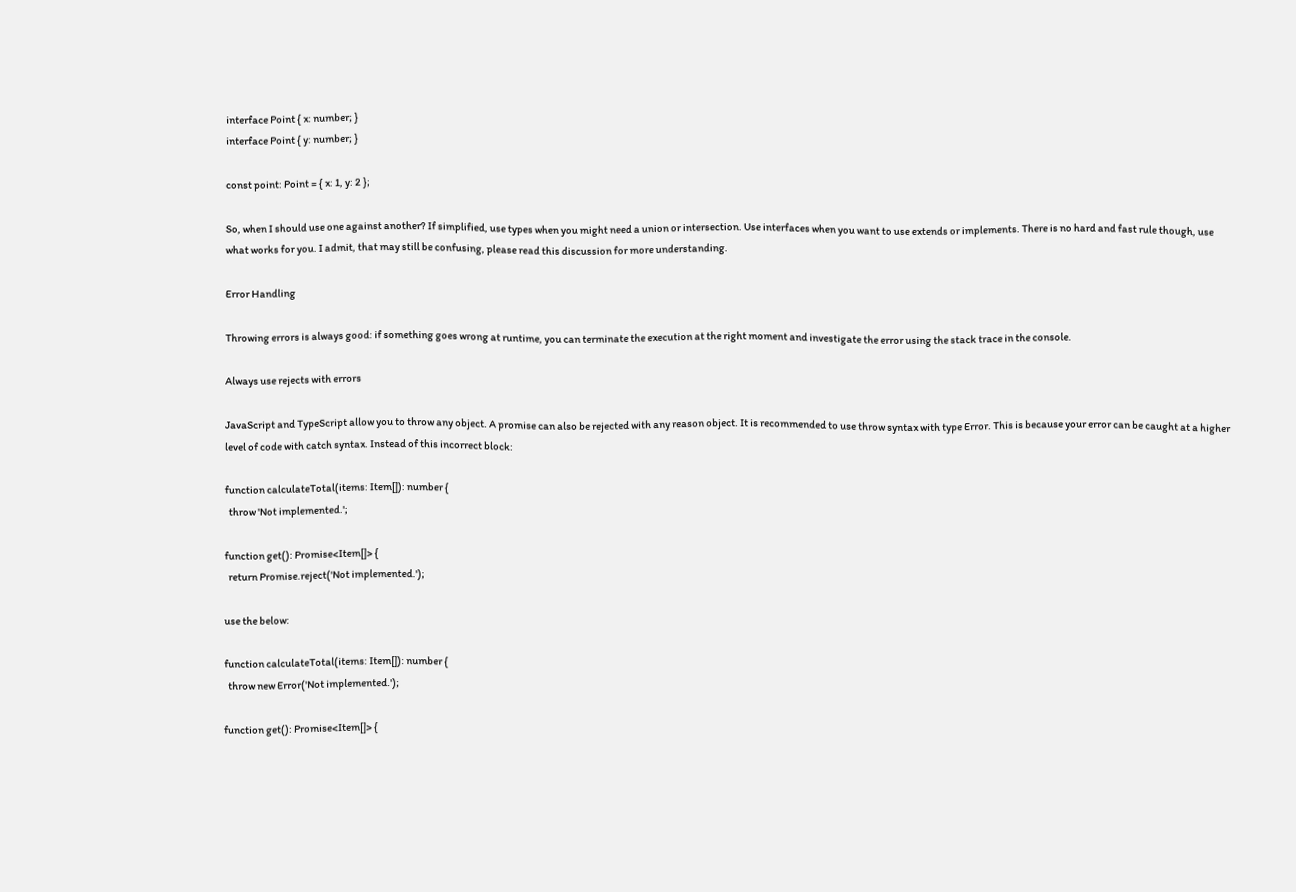interface Point { x: number; }
interface Point { y: number; }

const point: Point = { x: 1, y: 2 };

So, when I should use one against another? If simplified, use types when you might need a union or intersection. Use interfaces when you want to use extends or implements. There is no hard and fast rule though, use what works for you. I admit, that may still be confusing, please read this discussion for more understanding.

Error Handling

Throwing errors is always good: if something goes wrong at runtime, you can terminate the execution at the right moment and investigate the error using the stack trace in the console.

Always use rejects with errors

JavaScript and TypeScript allow you to throw any object. A promise can also be rejected with any reason object. It is recommended to use throw syntax with type Error. This is because your error can be caught at a higher level of code with catch syntax. Instead of this incorrect block:

function calculateTotal(items: Item[]): number {
  throw 'Not implemented.';

function get(): Promise<Item[]> {
  return Promise.reject('Not implemented.');

use the below:

function calculateTotal(items: Item[]): number {
  throw new Error('Not implemented.');

function get(): Promise<Item[]> {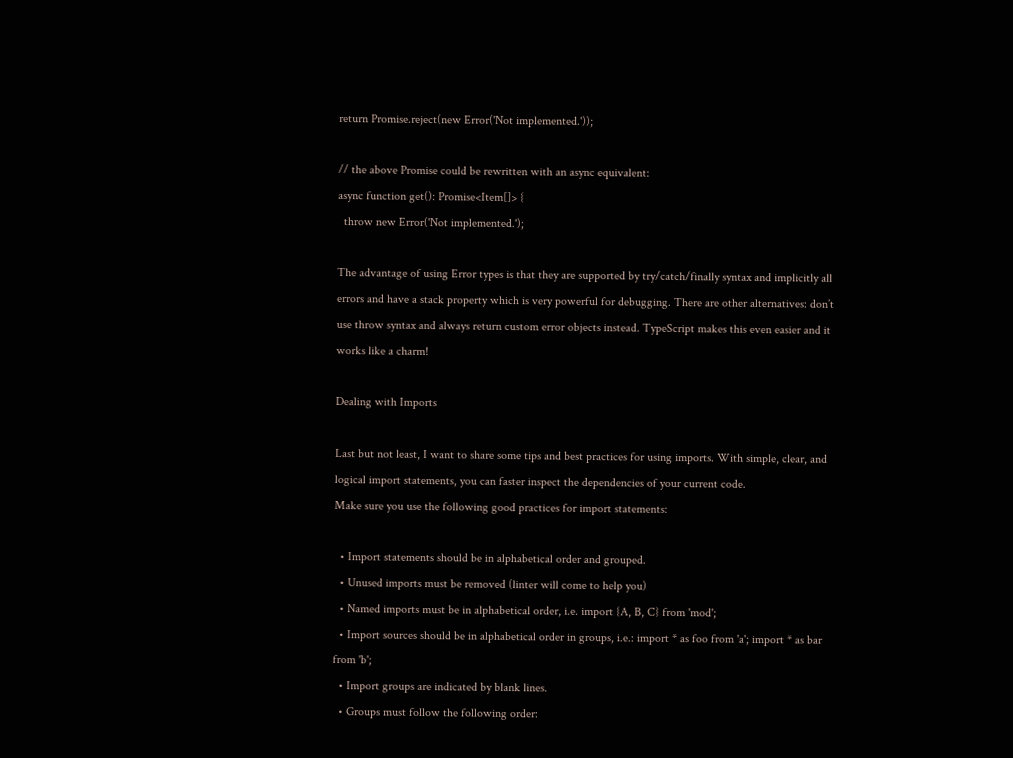return Promise.reject(new Error('Not implemented.'));

// the above Promise could be rewritten with an async equivalent:
async function get(): Promise<Item[]> {
  throw new Error('Not implemented.');

The advantage of using Error types is that they are supported by try/catch/finally syntax and implicitly all errors and have a stack property which is very powerful for debugging. There are other alternatives: don’t use throw syntax and always return custom error objects instead. TypeScript makes this even easier and it works like a charm!

Dealing with Imports

Last but not least, I want to share some tips and best practices for using imports. With simple, clear, and logical import statements, you can faster inspect the dependencies of your current code.
Make sure you use the following good practices for import statements:

  • Import statements should be in alphabetical order and grouped.
  • Unused imports must be removed (linter will come to help you)
  • Named imports must be in alphabetical order, i.e. import {A, B, C} from 'mod';
  • Import sources should be in alphabetical order in groups, i.e.: import * as foo from 'a'; import * as bar from 'b';
  • Import groups are indicated by blank lines.
  • Groups must follow the following order: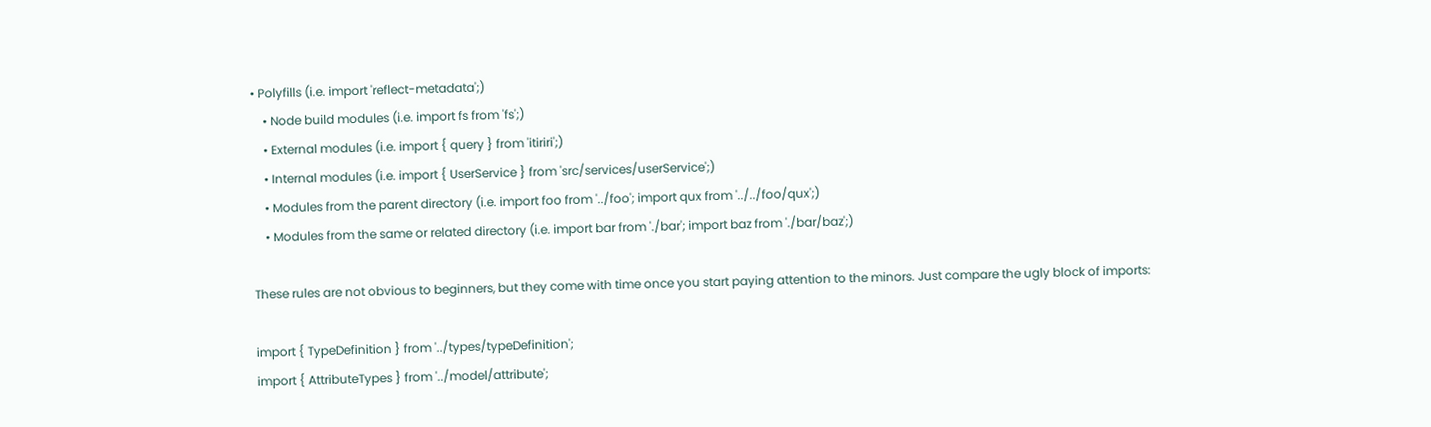• Polyfills (i.e. import 'reflect-metadata';)
    • Node build modules (i.e. import fs from 'fs';)
    • External modules (i.e. import { query } from 'itiriri';)
    • Internal modules (i.e. import { UserService } from 'src/services/userService';)
    • Modules from the parent directory (i.e. import foo from '../foo'; import qux from '../../foo/qux';)
    • Modules from the same or related directory (i.e. import bar from './bar'; import baz from './bar/baz';)

These rules are not obvious to beginners, but they come with time once you start paying attention to the minors. Just compare the ugly block of imports:

import { TypeDefinition } from '../types/typeDefinition';
import { AttributeTypes } from '../model/attribute';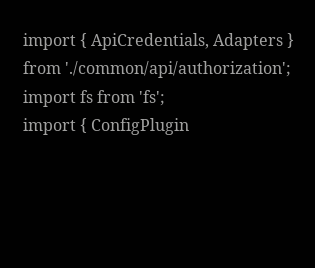import { ApiCredentials, Adapters } from './common/api/authorization';
import fs from 'fs';
import { ConfigPlugin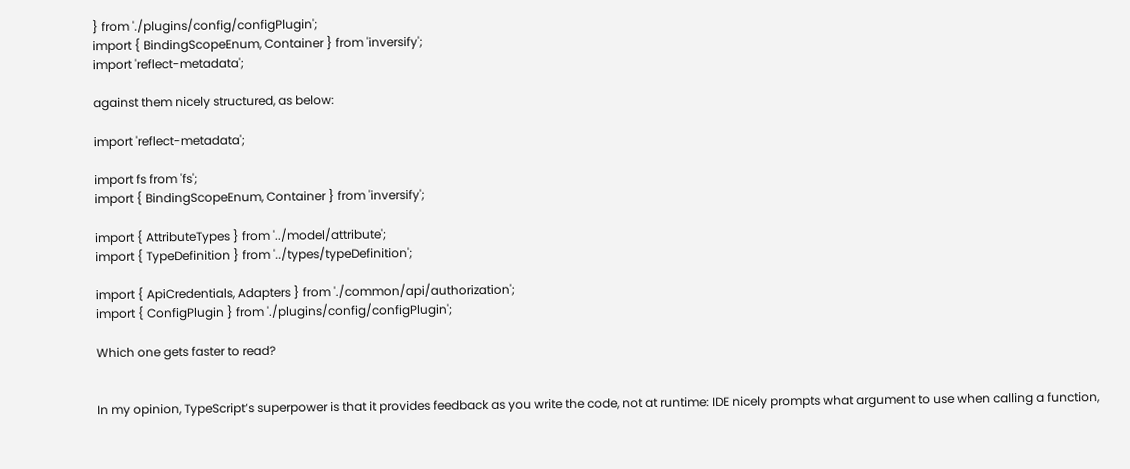} from './plugins/config/configPlugin';
import { BindingScopeEnum, Container } from 'inversify';
import 'reflect-metadata';

against them nicely structured, as below:

import 'reflect-metadata';

import fs from 'fs';
import { BindingScopeEnum, Container } from 'inversify';

import { AttributeTypes } from '../model/attribute';
import { TypeDefinition } from '../types/typeDefinition';

import { ApiCredentials, Adapters } from './common/api/authorization';
import { ConfigPlugin } from './plugins/config/configPlugin';

Which one gets faster to read?


In my opinion, TypeScript’s superpower is that it provides feedback as you write the code, not at runtime: IDE nicely prompts what argument to use when calling a function,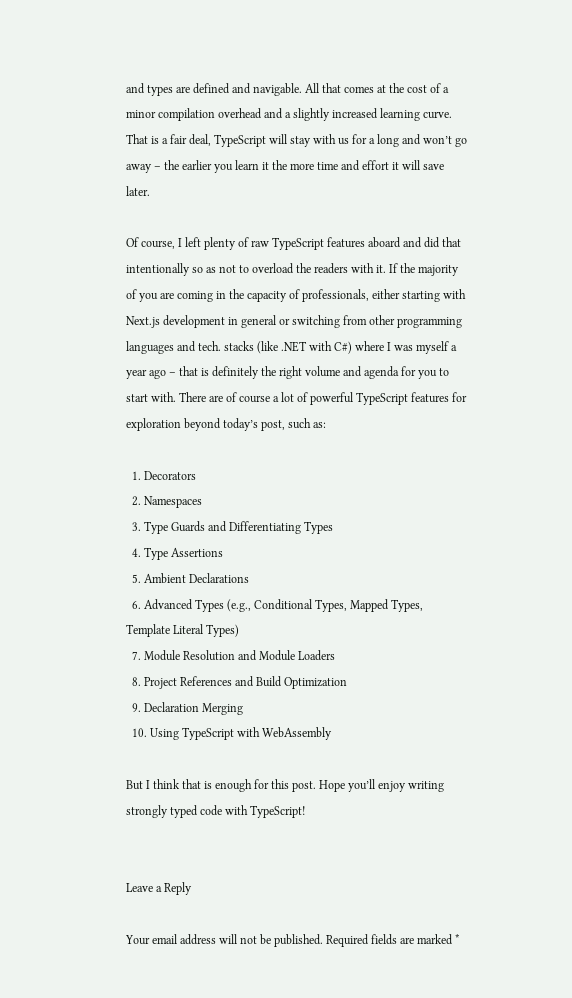and types are defined and navigable. All that comes at the cost of a minor compilation overhead and a slightly increased learning curve. That is a fair deal, TypeScript will stay with us for a long and won’t go away – the earlier you learn it the more time and effort it will save later.

Of course, I left plenty of raw TypeScript features aboard and did that intentionally so as not to overload the readers with it. If the majority of you are coming in the capacity of professionals, either starting with Next.js development in general or switching from other programming languages and tech. stacks (like .NET with C#) where I was myself a year ago – that is definitely the right volume and agenda for you to start with. There are of course a lot of powerful TypeScript features for exploration beyond today’s post, such as:

  1. Decorators
  2. Namespaces
  3. Type Guards and Differentiating Types
  4. Type Assertions
  5. Ambient Declarations
  6. Advanced Types (e.g., Conditional Types, Mapped Types, Template Literal Types)
  7. Module Resolution and Module Loaders
  8. Project References and Build Optimization
  9. Declaration Merging
  10. Using TypeScript with WebAssembly

But I think that is enough for this post. Hope you’ll enjoy writing strongly typed code with TypeScript!


Leave a Reply

Your email address will not be published. Required fields are marked *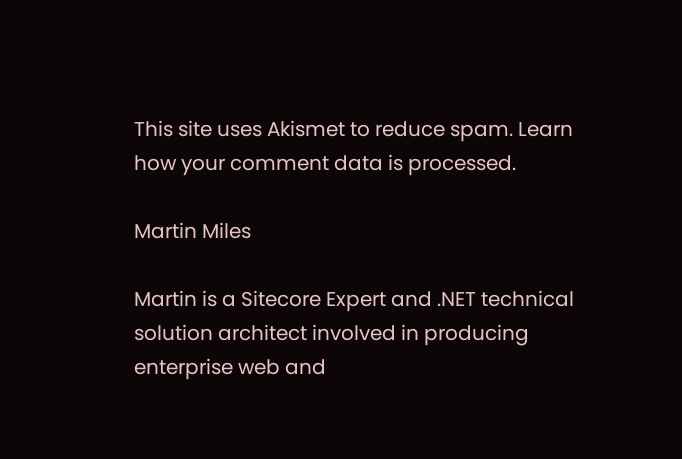This site uses Akismet to reduce spam. Learn how your comment data is processed.

Martin Miles

Martin is a Sitecore Expert and .NET technical solution architect involved in producing enterprise web and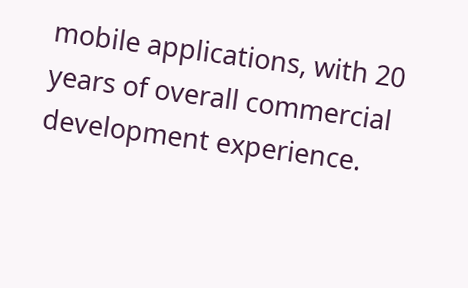mobile applications, with 20 years of overall commercial development experience.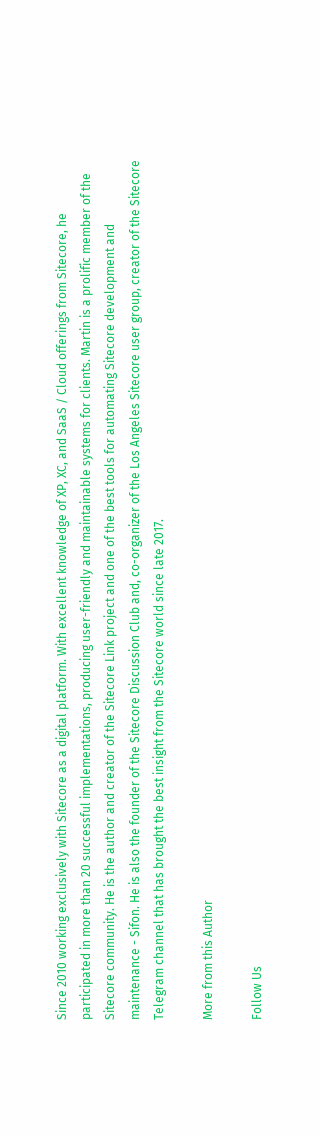Since 2010 working exclusively with Sitecore as a digital platform. With excellent knowledge of XP, XC, and SaaS / Cloud offerings from Sitecore, he participated in more than 20 successful implementations, producing user-friendly and maintainable systems for clients. Martin is a prolific member of the Sitecore community. He is the author and creator of the Sitecore Link project and one of the best tools for automating Sitecore development and maintenance - Sifon. He is also the founder of the Sitecore Discussion Club and, co-organizer of the Los Angeles Sitecore user group, creator of the Sitecore Telegram channel that has brought the best insight from the Sitecore world since late 2017.

More from this Author

Follow Us